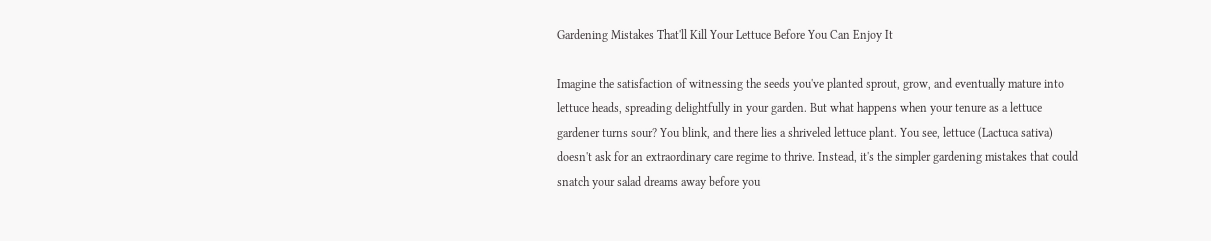Gardening Mistakes That'll Kill Your Lettuce Before You Can Enjoy It

Imagine the satisfaction of witnessing the seeds you've planted sprout, grow, and eventually mature into lettuce heads, spreading delightfully in your garden. But what happens when your tenure as a lettuce gardener turns sour? You blink, and there lies a shriveled lettuce plant. You see, lettuce (Lactuca sativa) doesn't ask for an extraordinary care regime to thrive. Instead, it's the simpler gardening mistakes that could snatch your salad dreams away before you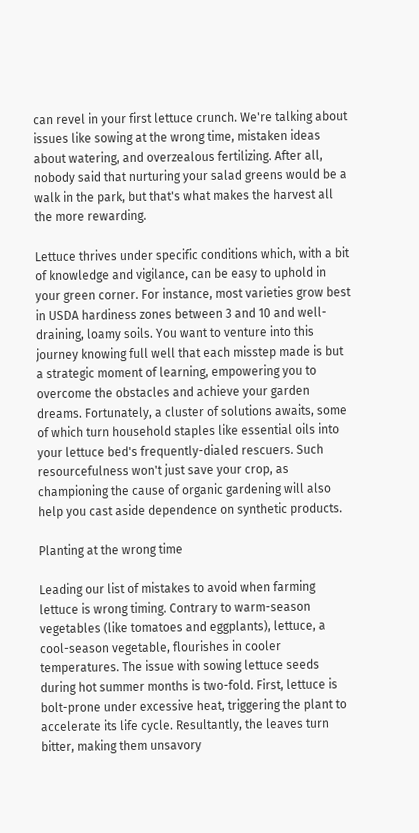can revel in your first lettuce crunch. We're talking about issues like sowing at the wrong time, mistaken ideas about watering, and overzealous fertilizing. After all, nobody said that nurturing your salad greens would be a walk in the park, but that's what makes the harvest all the more rewarding.

Lettuce thrives under specific conditions which, with a bit of knowledge and vigilance, can be easy to uphold in your green corner. For instance, most varieties grow best in USDA hardiness zones between 3 and 10 and well-draining, loamy soils. You want to venture into this journey knowing full well that each misstep made is but a strategic moment of learning, empowering you to overcome the obstacles and achieve your garden dreams. Fortunately, a cluster of solutions awaits, some of which turn household staples like essential oils into your lettuce bed's frequently-dialed rescuers. Such resourcefulness won't just save your crop, as championing the cause of organic gardening will also help you cast aside dependence on synthetic products.

Planting at the wrong time

Leading our list of mistakes to avoid when farming lettuce is wrong timing. Contrary to warm-season vegetables (like tomatoes and eggplants), lettuce, a cool-season vegetable, flourishes in cooler temperatures. The issue with sowing lettuce seeds during hot summer months is two-fold. First, lettuce is bolt-prone under excessive heat, triggering the plant to accelerate its life cycle. Resultantly, the leaves turn bitter, making them unsavory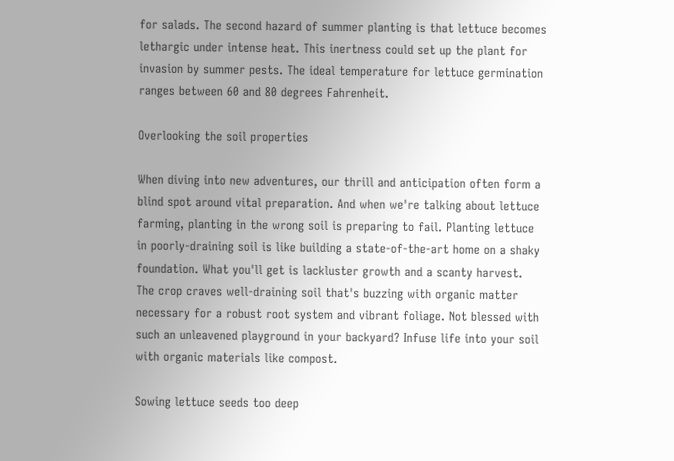for salads. The second hazard of summer planting is that lettuce becomes lethargic under intense heat. This inertness could set up the plant for invasion by summer pests. The ideal temperature for lettuce germination ranges between 60 and 80 degrees Fahrenheit.

Overlooking the soil properties

When diving into new adventures, our thrill and anticipation often form a blind spot around vital preparation. And when we're talking about lettuce farming, planting in the wrong soil is preparing to fail. Planting lettuce in poorly-draining soil is like building a state-of-the-art home on a shaky foundation. What you'll get is lackluster growth and a scanty harvest. The crop craves well-draining soil that's buzzing with organic matter necessary for a robust root system and vibrant foliage. Not blessed with such an unleavened playground in your backyard? Infuse life into your soil with organic materials like compost.

Sowing lettuce seeds too deep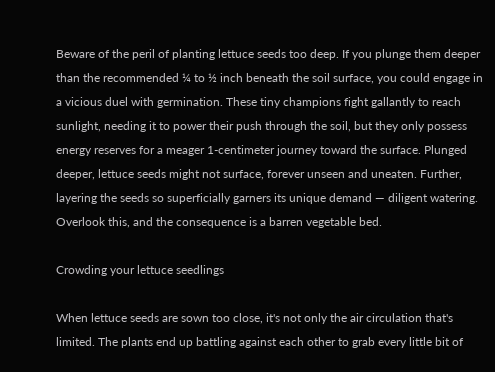Beware of the peril of planting lettuce seeds too deep. If you plunge them deeper than the recommended ¼ to ½ inch beneath the soil surface, you could engage in a vicious duel with germination. These tiny champions fight gallantly to reach sunlight, needing it to power their push through the soil, but they only possess energy reserves for a meager 1-centimeter journey toward the surface. Plunged deeper, lettuce seeds might not surface, forever unseen and uneaten. Further, layering the seeds so superficially garners its unique demand — diligent watering. Overlook this, and the consequence is a barren vegetable bed.

Crowding your lettuce seedlings

When lettuce seeds are sown too close, it's not only the air circulation that's limited. The plants end up battling against each other to grab every little bit of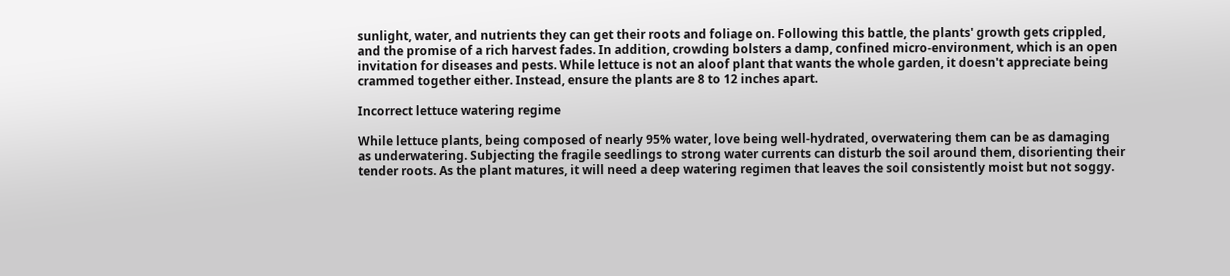sunlight, water, and nutrients they can get their roots and foliage on. Following this battle, the plants' growth gets crippled, and the promise of a rich harvest fades. In addition, crowding bolsters a damp, confined micro-environment, which is an open invitation for diseases and pests. While lettuce is not an aloof plant that wants the whole garden, it doesn't appreciate being crammed together either. Instead, ensure the plants are 8 to 12 inches apart.

Incorrect lettuce watering regime

While lettuce plants, being composed of nearly 95% water, love being well-hydrated, overwatering them can be as damaging as underwatering. Subjecting the fragile seedlings to strong water currents can disturb the soil around them, disorienting their tender roots. As the plant matures, it will need a deep watering regimen that leaves the soil consistently moist but not soggy.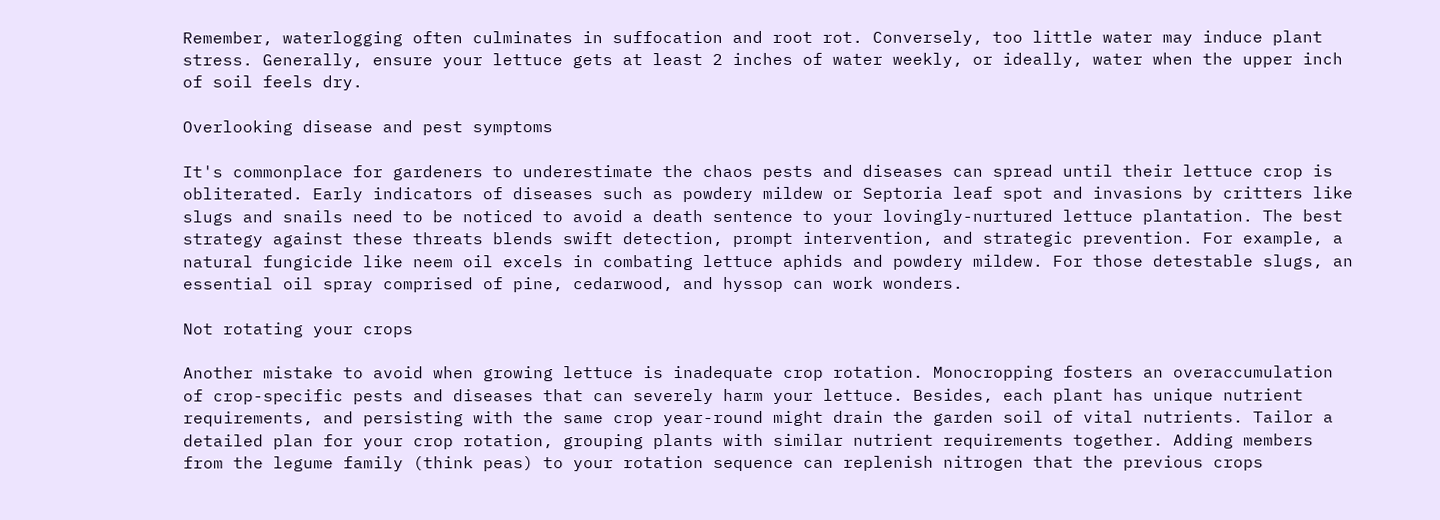Remember, waterlogging often culminates in suffocation and root rot. Conversely, too little water may induce plant stress. Generally, ensure your lettuce gets at least 2 inches of water weekly, or ideally, water when the upper inch of soil feels dry.

Overlooking disease and pest symptoms

It's commonplace for gardeners to underestimate the chaos pests and diseases can spread until their lettuce crop is obliterated. Early indicators of diseases such as powdery mildew or Septoria leaf spot and invasions by critters like slugs and snails need to be noticed to avoid a death sentence to your lovingly-nurtured lettuce plantation. The best strategy against these threats blends swift detection, prompt intervention, and strategic prevention. For example, a natural fungicide like neem oil excels in combating lettuce aphids and powdery mildew. For those detestable slugs, an essential oil spray comprised of pine, cedarwood, and hyssop can work wonders.

Not rotating your crops

Another mistake to avoid when growing lettuce is inadequate crop rotation. Monocropping fosters an overaccumulation of crop-specific pests and diseases that can severely harm your lettuce. Besides, each plant has unique nutrient requirements, and persisting with the same crop year-round might drain the garden soil of vital nutrients. Tailor a detailed plan for your crop rotation, grouping plants with similar nutrient requirements together. Adding members from the legume family (think peas) to your rotation sequence can replenish nitrogen that the previous crops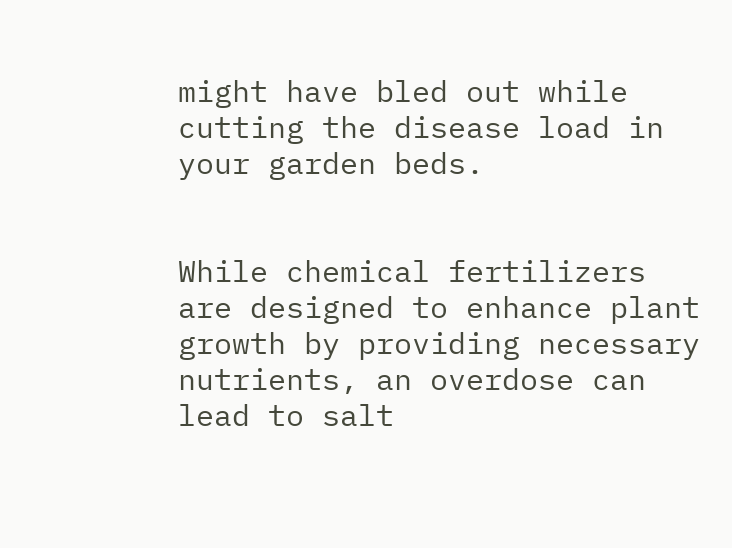might have bled out while cutting the disease load in your garden beds.


While chemical fertilizers are designed to enhance plant growth by providing necessary nutrients, an overdose can lead to salt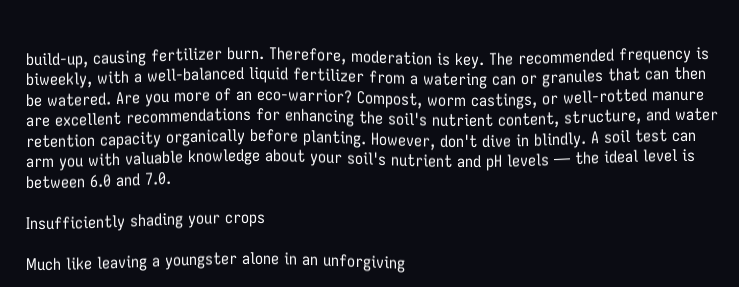build-up, causing fertilizer burn. Therefore, moderation is key. The recommended frequency is biweekly, with a well-balanced liquid fertilizer from a watering can or granules that can then be watered. Are you more of an eco-warrior? Compost, worm castings, or well-rotted manure are excellent recommendations for enhancing the soil's nutrient content, structure, and water retention capacity organically before planting. However, don't dive in blindly. A soil test can arm you with valuable knowledge about your soil's nutrient and pH levels — the ideal level is between 6.0 and 7.0.

Insufficiently shading your crops

Much like leaving a youngster alone in an unforgiving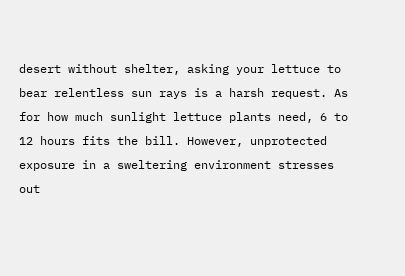desert without shelter, asking your lettuce to bear relentless sun rays is a harsh request. As for how much sunlight lettuce plants need, 6 to 12 hours fits the bill. However, unprotected exposure in a sweltering environment stresses out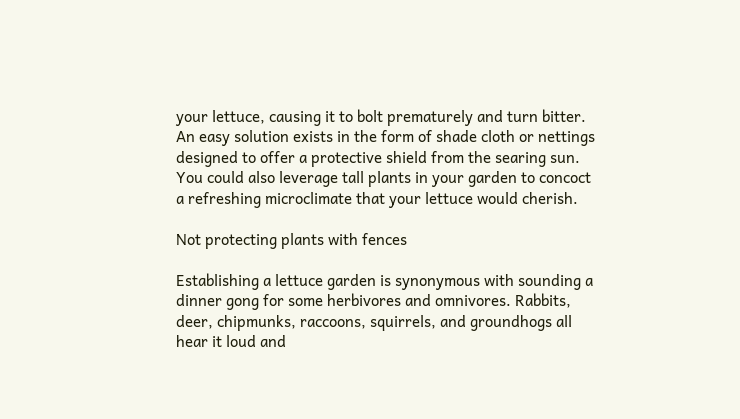your lettuce, causing it to bolt prematurely and turn bitter. An easy solution exists in the form of shade cloth or nettings designed to offer a protective shield from the searing sun. You could also leverage tall plants in your garden to concoct a refreshing microclimate that your lettuce would cherish.

Not protecting plants with fences

Establishing a lettuce garden is synonymous with sounding a dinner gong for some herbivores and omnivores. Rabbits, deer, chipmunks, raccoons, squirrels, and groundhogs all hear it loud and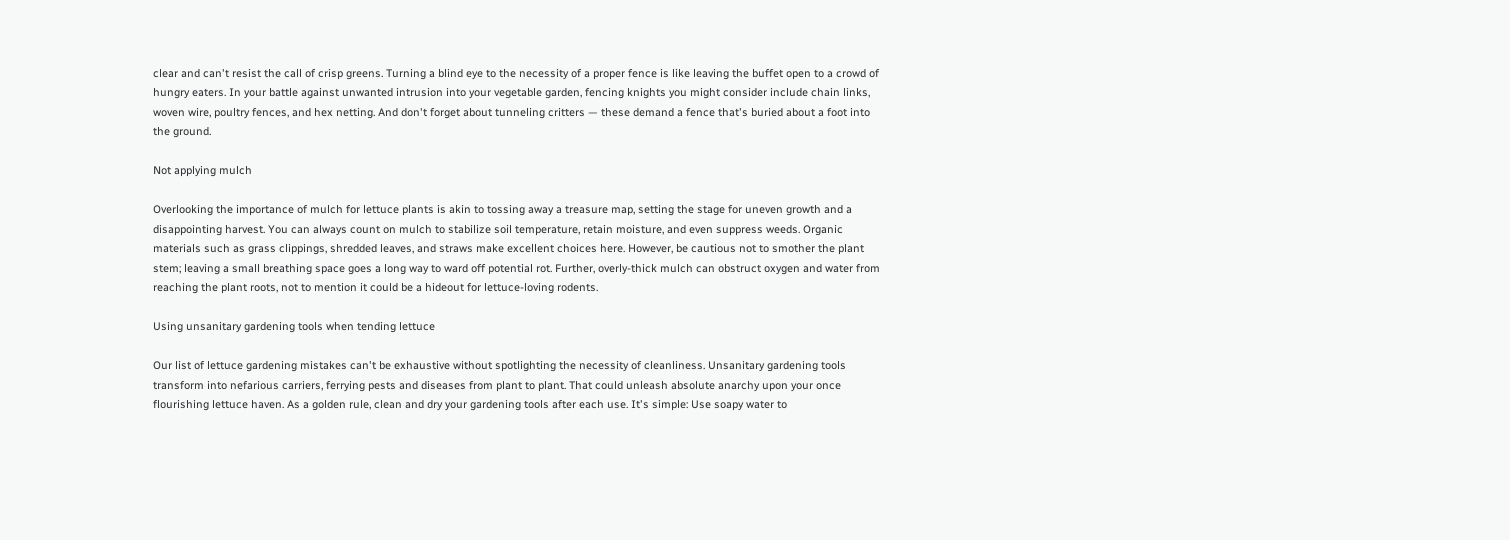clear and can't resist the call of crisp greens. Turning a blind eye to the necessity of a proper fence is like leaving the buffet open to a crowd of hungry eaters. In your battle against unwanted intrusion into your vegetable garden, fencing knights you might consider include chain links, woven wire, poultry fences, and hex netting. And don't forget about tunneling critters — these demand a fence that's buried about a foot into the ground.

Not applying mulch

Overlooking the importance of mulch for lettuce plants is akin to tossing away a treasure map, setting the stage for uneven growth and a disappointing harvest. You can always count on mulch to stabilize soil temperature, retain moisture, and even suppress weeds. Organic materials such as grass clippings, shredded leaves, and straws make excellent choices here. However, be cautious not to smother the plant stem; leaving a small breathing space goes a long way to ward off potential rot. Further, overly-thick mulch can obstruct oxygen and water from reaching the plant roots, not to mention it could be a hideout for lettuce-loving rodents.

Using unsanitary gardening tools when tending lettuce

Our list of lettuce gardening mistakes can't be exhaustive without spotlighting the necessity of cleanliness. Unsanitary gardening tools transform into nefarious carriers, ferrying pests and diseases from plant to plant. That could unleash absolute anarchy upon your once flourishing lettuce haven. As a golden rule, clean and dry your gardening tools after each use. It's simple: Use soapy water to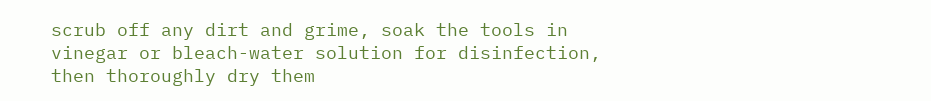scrub off any dirt and grime, soak the tools in vinegar or bleach-water solution for disinfection, then thoroughly dry them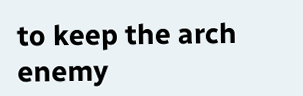to keep the arch enemy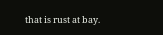that is rust at bay.